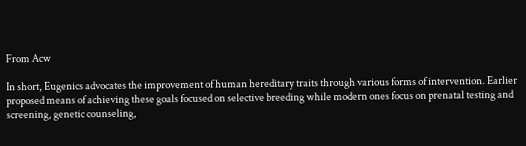From Acw

In short, Eugenics advocates the improvement of human hereditary traits through various forms of intervention. Earlier proposed means of achieving these goals focused on selective breeding while modern ones focus on prenatal testing and screening, genetic counseling,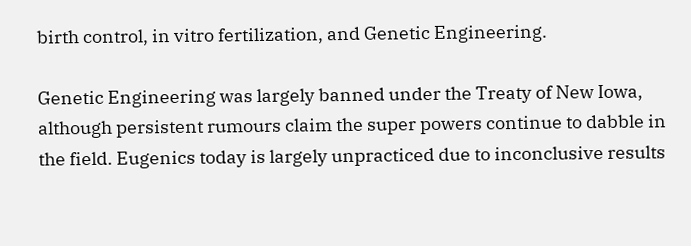birth control, in vitro fertilization, and Genetic Engineering.

Genetic Engineering was largely banned under the Treaty of New Iowa, although persistent rumours claim the super powers continue to dabble in the field. Eugenics today is largely unpracticed due to inconclusive results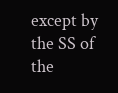except by the SS of the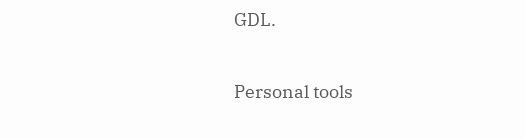GDL.

Personal tools